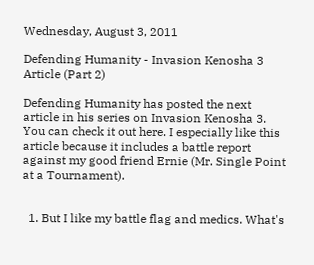Wednesday, August 3, 2011

Defending Humanity - Invasion Kenosha 3 Article (Part 2)

Defending Humanity has posted the next article in his series on Invasion Kenosha 3.  You can check it out here. I especially like this article because it includes a battle report against my good friend Ernie (Mr. Single Point at a Tournament).


  1. But I like my battle flag and medics. What's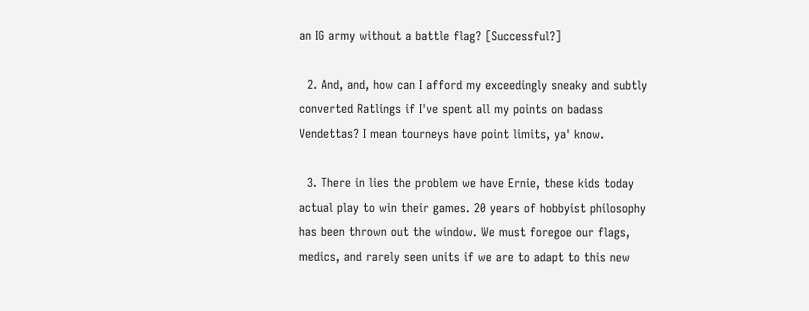an IG army without a battle flag? [Successful?]

  2. And, and, how can I afford my exceedingly sneaky and subtly converted Ratlings if I've spent all my points on badass Vendettas? I mean tourneys have point limits, ya' know.

  3. There in lies the problem we have Ernie, these kids today actual play to win their games. 20 years of hobbyist philosophy has been thrown out the window. We must foregoe our flags, medics, and rarely seen units if we are to adapt to this new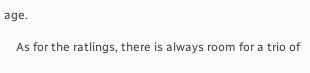age.

    As for the ratlings, there is always room for a trio of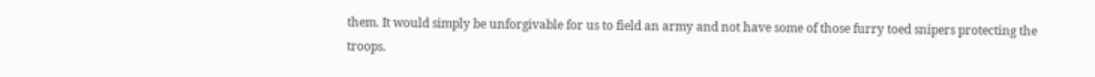them. It would simply be unforgivable for us to field an army and not have some of those furry toed snipers protecting the troops.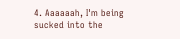4. Aaaaaah, I'm being sucked into the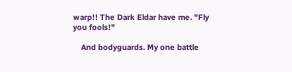warp!! The Dark Eldar have me. "Fly you fools!"

    And bodyguards. My one battle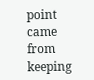point came from keeping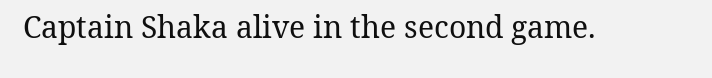Captain Shaka alive in the second game.